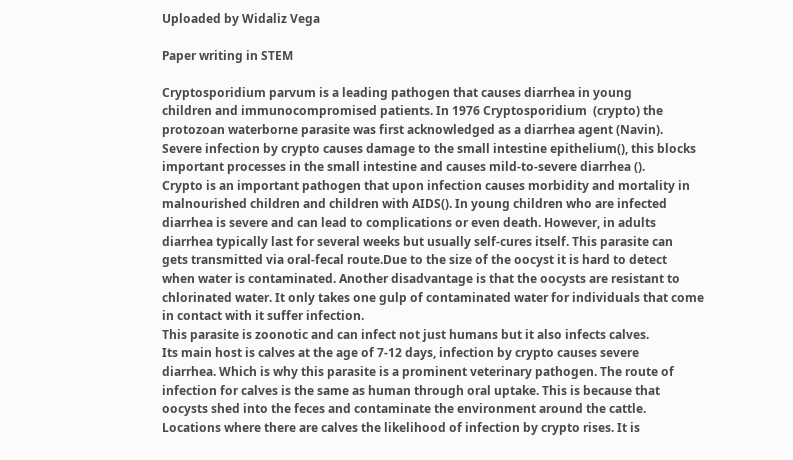Uploaded by Widaliz Vega

Paper writing in STEM

Cryptosporidium parvum is a leading pathogen that causes diarrhea in young
children and immunocompromised patients. In 1976 Cryptosporidium  (crypto) the
protozoan waterborne parasite was first acknowledged as a diarrhea agent (Navin).
Severe infection by crypto causes damage to the small intestine epithelium(), this blocks
important processes in the small intestine and causes mild-to-severe diarrhea ().
Crypto is an important pathogen that upon infection causes morbidity and mortality in
malnourished children and children with AIDS(). In young children who are infected
diarrhea is severe and can lead to complications or even death. However, in adults
diarrhea typically last for several weeks but usually self-cures itself. This parasite can
gets transmitted via oral-fecal route.Due to the size of the oocyst it is hard to detect
when water is contaminated. Another disadvantage is that the oocysts are resistant to
chlorinated water. It only takes one gulp of contaminated water for individuals that come
in contact with it suffer infection.
This parasite is zoonotic and can infect not just humans but it also infects calves.
Its main host is calves at the age of 7-12 days, infection by crypto causes severe
diarrhea. Which is why this parasite is a prominent veterinary pathogen. The route of
infection for calves is the same as human through oral uptake. This is because that
oocysts shed into the feces and contaminate the environment around the cattle.
Locations where there are calves the likelihood of infection by crypto rises. It is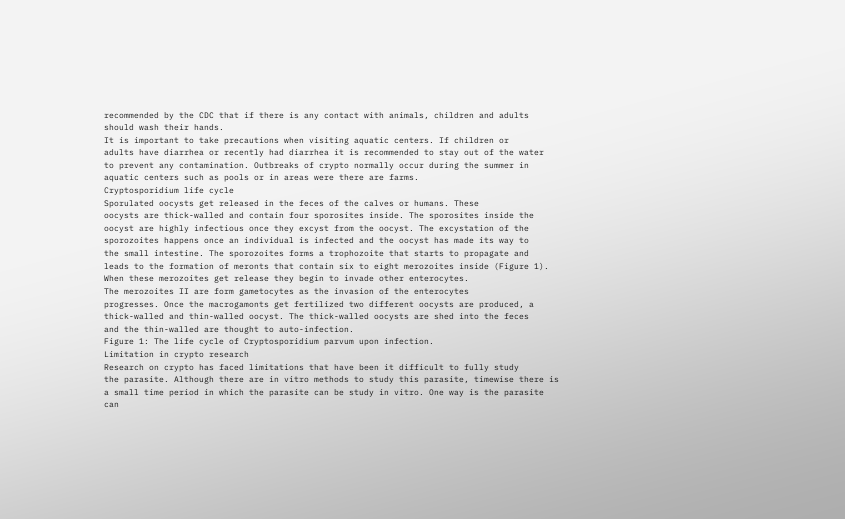recommended by the CDC that if there is any contact with animals, children and adults
should wash their hands.
It is important to take precautions when visiting aquatic centers. If children or
adults have diarrhea or recently had diarrhea it is recommended to stay out of the water
to prevent any contamination. Outbreaks of crypto normally occur during the summer in
aquatic centers such as pools or in areas were there are farms.
Cryptosporidium life cycle
Sporulated oocysts get released in the feces of the calves or humans. These
oocysts are thick-walled and contain four sporosites inside. The sporosites inside the
oocyst are highly infectious once they excyst from the oocyst. The excystation of the
sporozoites happens once an individual is infected and the oocyst has made its way to
the small intestine. The sporozoites forms a trophozoite that starts to propagate and
leads to the formation of meronts that contain six to eight merozoites inside (Figure 1).
When these merozoites get release they begin to invade other enterocytes.
The merozoites II are form gametocytes as the invasion of the enterocytes
progresses. Once the macrogamonts get fertilized two different oocysts are produced, a
thick-walled and thin-walled oocyst. The thick-walled oocysts are shed into the feces
and the thin-walled are thought to auto-infection.
Figure 1: The life cycle of Cryptosporidium parvum upon infection.
Limitation in crypto research
Research on crypto has faced limitations that have been it difficult to fully study
the parasite. Although there are in vitro methods to study this parasite, timewise there is
a small time period in which the parasite can be study in vitro. One way is the parasite
can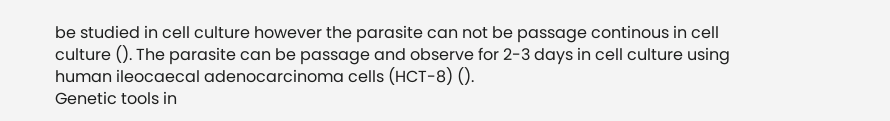be studied in cell culture however the parasite can not be passage continous in cell
culture (). The parasite can be passage and observe for 2-3 days in cell culture using
human ileocaecal adenocarcinoma cells (HCT-8) ().
Genetic tools in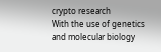crypto research
With the use of genetics and molecular biology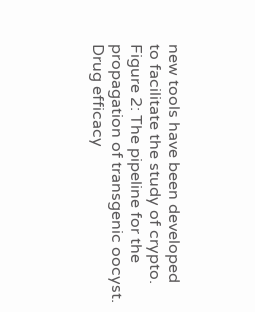new tools have been developed
to facilitate the study of crypto.
Figure 2: The pipeline for the propagation of transgenic oocyst.
Drug efficacy